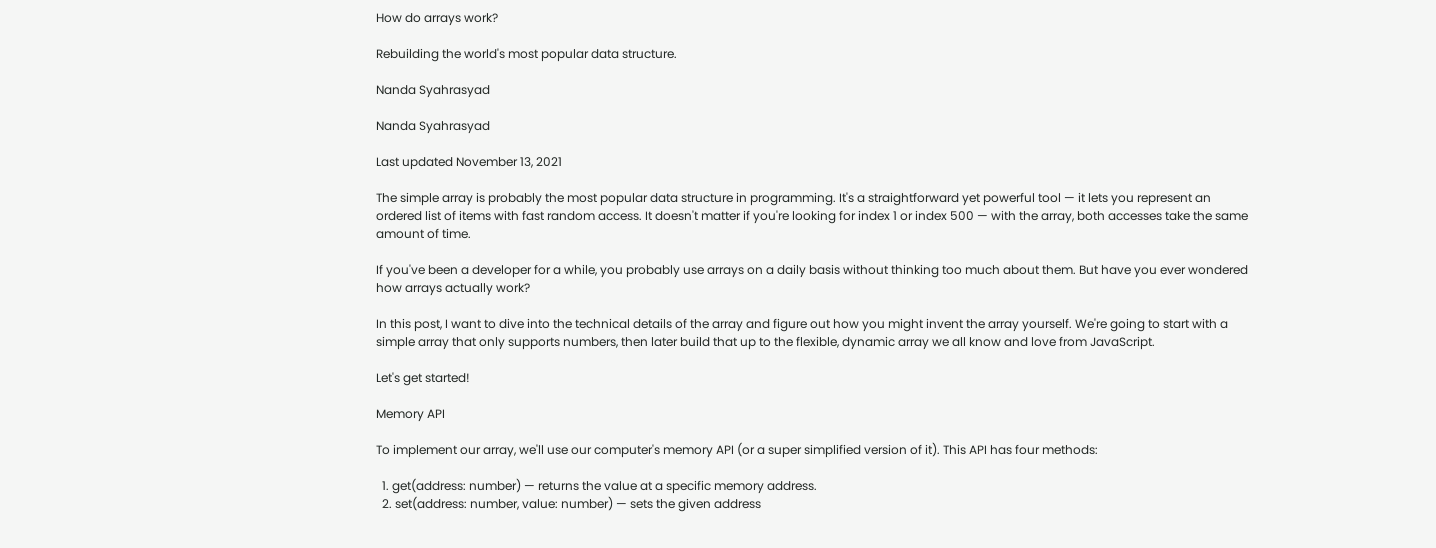How do arrays work?

Rebuilding the world's most popular data structure.

Nanda Syahrasyad

Nanda Syahrasyad

Last updated November 13, 2021

The simple array is probably the most popular data structure in programming. It's a straightforward yet powerful tool — it lets you represent an ordered list of items with fast random access. It doesn't matter if you're looking for index 1 or index 500 — with the array, both accesses take the same amount of time.

If you've been a developer for a while, you probably use arrays on a daily basis without thinking too much about them. But have you ever wondered how arrays actually work?

In this post, I want to dive into the technical details of the array and figure out how you might invent the array yourself. We're going to start with a simple array that only supports numbers, then later build that up to the flexible, dynamic array we all know and love from JavaScript.

Let's get started!

Memory API

To implement our array, we'll use our computer's memory API (or a super simplified version of it). This API has four methods:

  1. get(address: number) — returns the value at a specific memory address.
  2. set(address: number, value: number) — sets the given address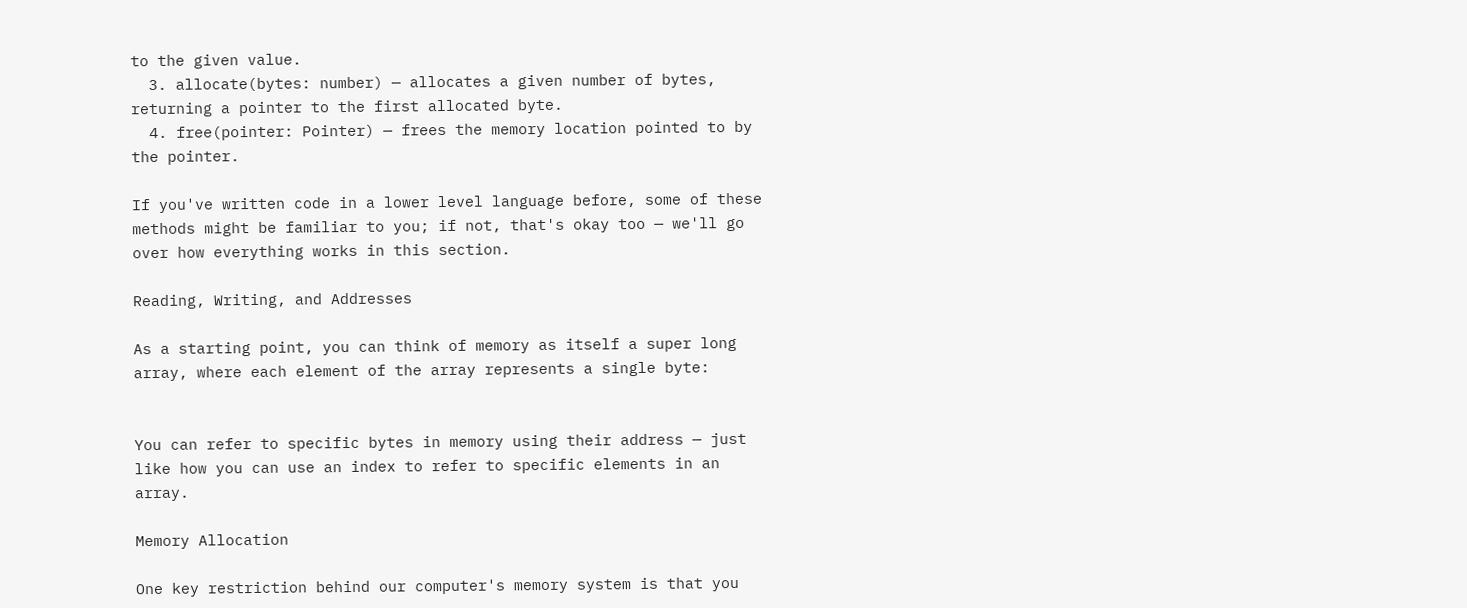to the given value.
  3. allocate(bytes: number) — allocates a given number of bytes, returning a pointer to the first allocated byte.
  4. free(pointer: Pointer) — frees the memory location pointed to by the pointer.

If you've written code in a lower level language before, some of these methods might be familiar to you; if not, that's okay too — we'll go over how everything works in this section.

Reading, Writing, and Addresses

As a starting point, you can think of memory as itself a super long array, where each element of the array represents a single byte:


You can refer to specific bytes in memory using their address — just like how you can use an index to refer to specific elements in an array.

Memory Allocation

One key restriction behind our computer's memory system is that you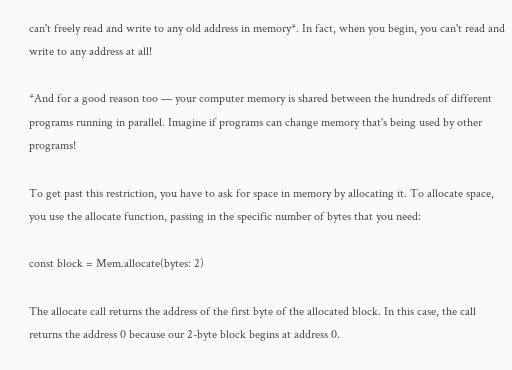can't freely read and write to any old address in memory*. In fact, when you begin, you can't read and write to any address at all!

*And for a good reason too — your computer memory is shared between the hundreds of different programs running in parallel. Imagine if programs can change memory that's being used by other programs!

To get past this restriction, you have to ask for space in memory by allocating it. To allocate space, you use the allocate function, passing in the specific number of bytes that you need:

const block = Mem.allocate(bytes: 2)

The allocate call returns the address of the first byte of the allocated block. In this case, the call returns the address 0 because our 2-byte block begins at address 0.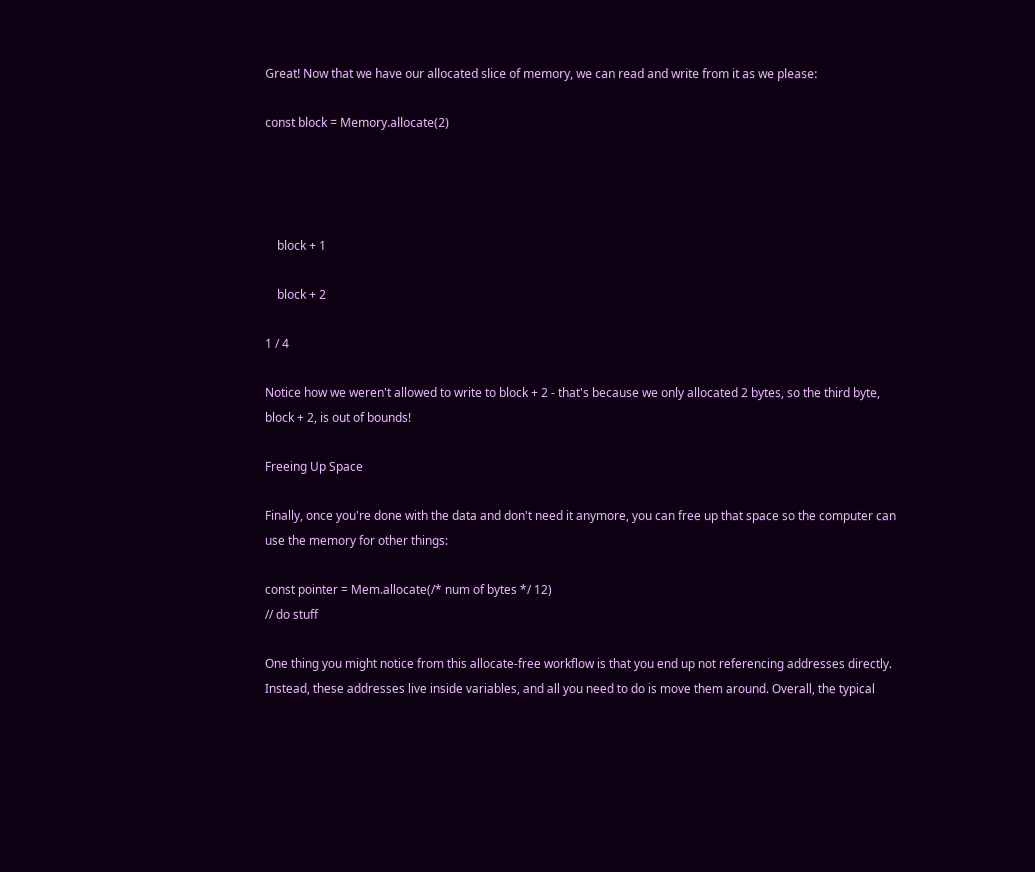Great! Now that we have our allocated slice of memory, we can read and write from it as we please:

const block = Memory.allocate(2)




    block + 1

    block + 2

1 / 4

Notice how we weren't allowed to write to block + 2 - that's because we only allocated 2 bytes, so the third byte, block + 2, is out of bounds!

Freeing Up Space

Finally, once you're done with the data and don't need it anymore, you can free up that space so the computer can use the memory for other things:

const pointer = Mem.allocate(/* num of bytes */ 12)
// do stuff

One thing you might notice from this allocate-free workflow is that you end up not referencing addresses directly. Instead, these addresses live inside variables, and all you need to do is move them around. Overall, the typical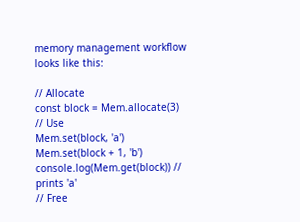memory management workflow looks like this:

// Allocate
const block = Mem.allocate(3)
// Use
Mem.set(block, 'a')
Mem.set(block + 1, 'b')
console.log(Mem.get(block)) // prints 'a'
// Free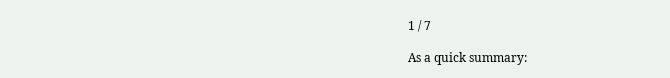1 / 7

As a quick summary: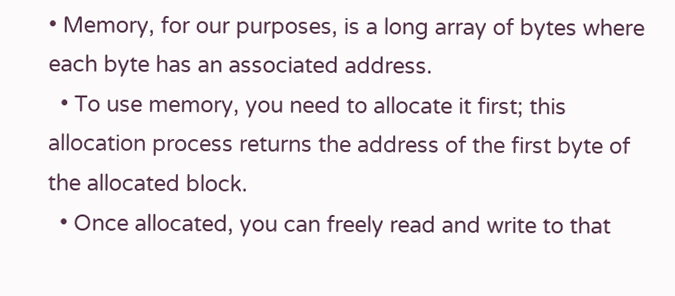• Memory, for our purposes, is a long array of bytes where each byte has an associated address.
  • To use memory, you need to allocate it first; this allocation process returns the address of the first byte of the allocated block.
  • Once allocated, you can freely read and write to that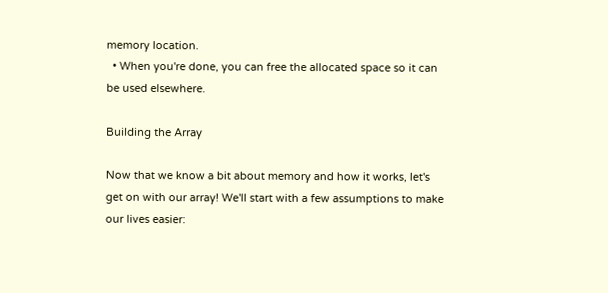memory location.
  • When you're done, you can free the allocated space so it can be used elsewhere.

Building the Array

Now that we know a bit about memory and how it works, let's get on with our array! We'll start with a few assumptions to make our lives easier: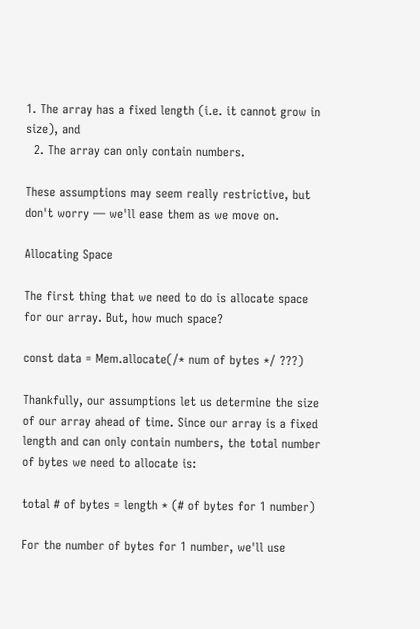1. The array has a fixed length (i.e. it cannot grow in size), and
  2. The array can only contain numbers.

These assumptions may seem really restrictive, but don't worry — we'll ease them as we move on.

Allocating Space

The first thing that we need to do is allocate space for our array. But, how much space?

const data = Mem.allocate(/* num of bytes */ ???)

Thankfully, our assumptions let us determine the size of our array ahead of time. Since our array is a fixed length and can only contain numbers, the total number of bytes we need to allocate is:

total # of bytes = length * (# of bytes for 1 number)

For the number of bytes for 1 number, we'll use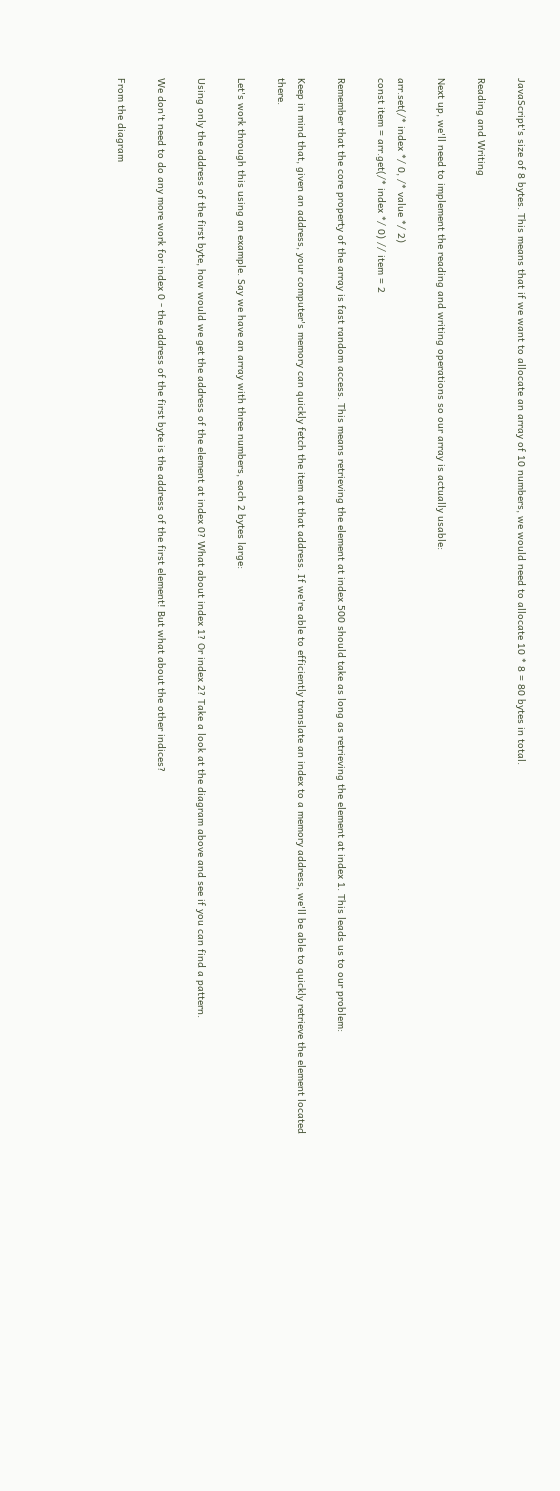JavaScript's size of 8 bytes. This means that if we want to allocate an array of 10 numbers, we would need to allocate 10 * 8 = 80 bytes in total.

Reading and Writing

Next up, we'll need to implement the reading and writing operations so our array is actually usable:

arr.set(/* index */ 0, /* value */ 2)
const item = arr.get(/* index */ 0) // item = 2

Remember that the core property of the array is fast random access. This means retrieving the element at index 500 should take as long as retrieving the element at index 1. This leads us to our problem:

Keep in mind that, given an address, your computer's memory can quickly fetch the item at that address. If we're able to efficiently translate an index to a memory address, we'll be able to quickly retrieve the element located there.

Let's work through this using an example. Say we have an array with three numbers, each 2 bytes large:

Using only the address of the first byte, how would we get the address of the element at index 0? What about index 1? Or index 2? Take a look at the diagram above and see if you can find a pattern.

We don't need to do any more work for index 0 - the address of the first byte is the address of the first element! But what about the other indices?

From the diagram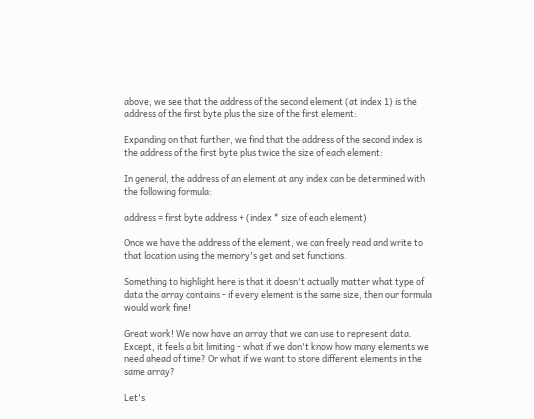above, we see that the address of the second element (at index 1) is the address of the first byte plus the size of the first element:

Expanding on that further, we find that the address of the second index is the address of the first byte plus twice the size of each element:

In general, the address of an element at any index can be determined with the following formula:

address = first byte address + (index * size of each element)

Once we have the address of the element, we can freely read and write to that location using the memory's get and set functions.

Something to highlight here is that it doesn't actually matter what type of data the array contains - if every element is the same size, then our formula would work fine!

Great work! We now have an array that we can use to represent data. Except, it feels a bit limiting - what if we don't know how many elements we need ahead of time? Or what if we want to store different elements in the same array?

Let's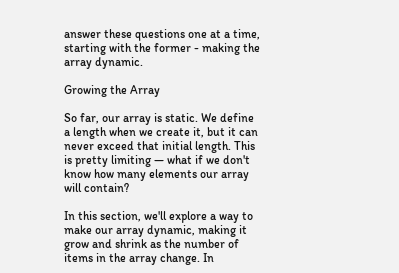answer these questions one at a time, starting with the former - making the array dynamic.

Growing the Array

So far, our array is static. We define a length when we create it, but it can never exceed that initial length. This is pretty limiting — what if we don't know how many elements our array will contain?

In this section, we'll explore a way to make our array dynamic, making it grow and shrink as the number of items in the array change. In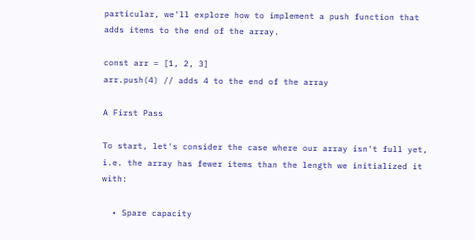particular, we'll explore how to implement a push function that adds items to the end of the array.

const arr = [1, 2, 3]
arr.push(4) // adds 4 to the end of the array

A First Pass

To start, let's consider the case where our array isn't full yet, i.e. the array has fewer items than the length we initialized it with:

  • Spare capacity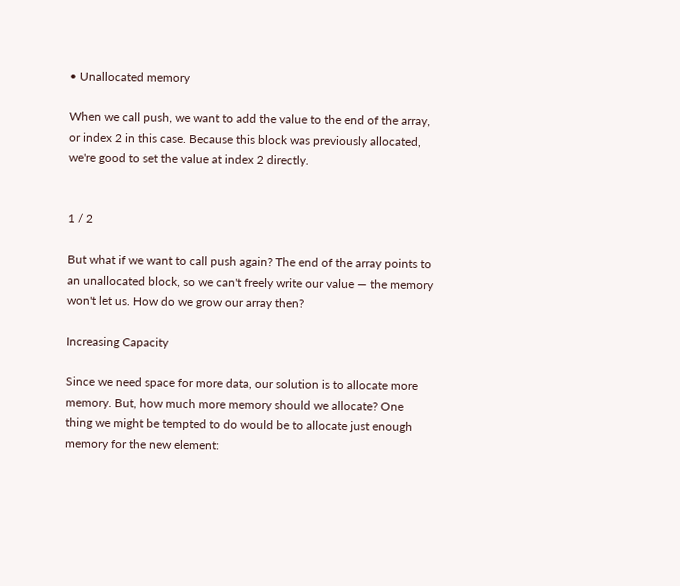• Unallocated memory

When we call push, we want to add the value to the end of the array, or index 2 in this case. Because this block was previously allocated, we're good to set the value at index 2 directly.


1 / 2

But what if we want to call push again? The end of the array points to an unallocated block, so we can't freely write our value — the memory won't let us. How do we grow our array then?

Increasing Capacity

Since we need space for more data, our solution is to allocate more memory. But, how much more memory should we allocate? One thing we might be tempted to do would be to allocate just enough memory for the new element: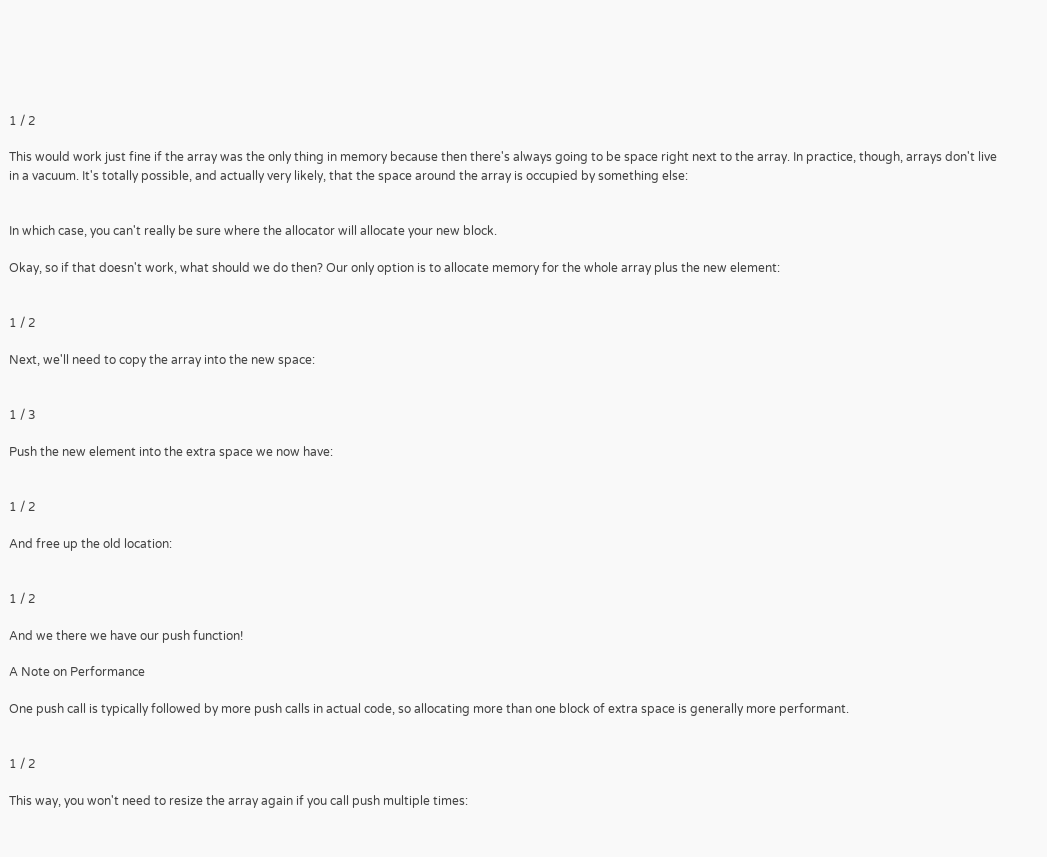1 / 2

This would work just fine if the array was the only thing in memory because then there's always going to be space right next to the array. In practice, though, arrays don't live in a vacuum. It's totally possible, and actually very likely, that the space around the array is occupied by something else:


In which case, you can't really be sure where the allocator will allocate your new block.

Okay, so if that doesn't work, what should we do then? Our only option is to allocate memory for the whole array plus the new element:


1 / 2

Next, we'll need to copy the array into the new space:


1 / 3

Push the new element into the extra space we now have:


1 / 2

And free up the old location:


1 / 2

And we there we have our push function!

A Note on Performance

One push call is typically followed by more push calls in actual code, so allocating more than one block of extra space is generally more performant.


1 / 2

This way, you won't need to resize the array again if you call push multiple times: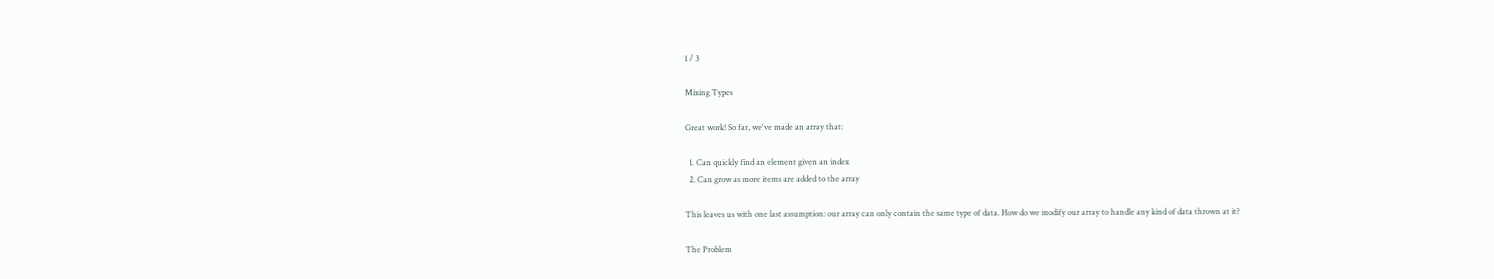1 / 3

Mixing Types

Great work! So far, we've made an array that:

  1. Can quickly find an element given an index
  2. Can grow as more items are added to the array

This leaves us with one last assumption: our array can only contain the same type of data. How do we modify our array to handle any kind of data thrown at it?

The Problem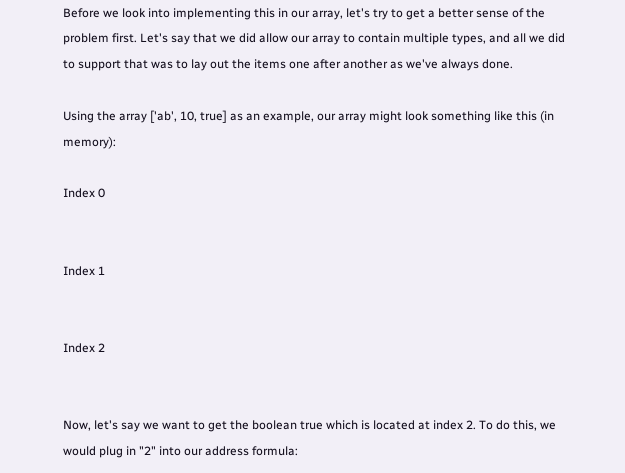Before we look into implementing this in our array, let's try to get a better sense of the problem first. Let's say that we did allow our array to contain multiple types, and all we did to support that was to lay out the items one after another as we've always done.

Using the array ['ab', 10, true] as an example, our array might look something like this (in memory):

Index 0


Index 1


Index 2


Now, let's say we want to get the boolean true which is located at index 2. To do this, we would plug in "2" into our address formula: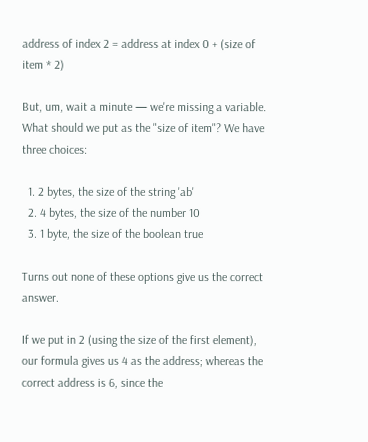address of index 2 = address at index 0 + (size of item * 2)

But, um, wait a minute — we're missing a variable. What should we put as the "size of item"? We have three choices:

  1. 2 bytes, the size of the string 'ab'
  2. 4 bytes, the size of the number 10
  3. 1 byte, the size of the boolean true

Turns out none of these options give us the correct answer.

If we put in 2 (using the size of the first element), our formula gives us 4 as the address; whereas the correct address is 6, since the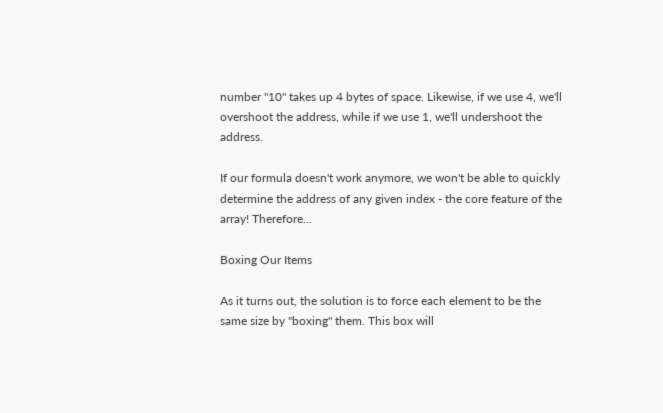number "10" takes up 4 bytes of space. Likewise, if we use 4, we'll overshoot the address, while if we use 1, we'll undershoot the address.

If our formula doesn't work anymore, we won't be able to quickly determine the address of any given index - the core feature of the array! Therefore...

Boxing Our Items

As it turns out, the solution is to force each element to be the same size by "boxing" them. This box will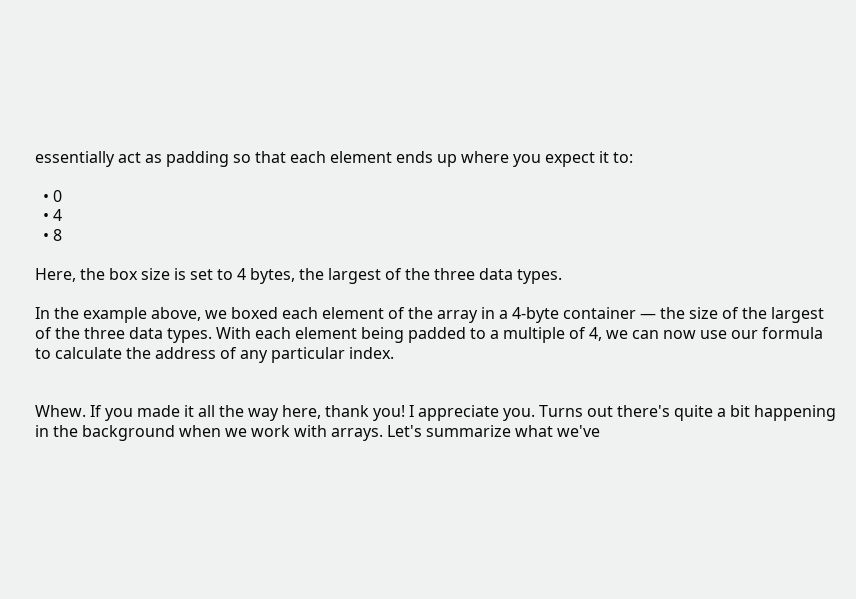essentially act as padding so that each element ends up where you expect it to:

  • 0
  • 4
  • 8

Here, the box size is set to 4 bytes, the largest of the three data types.

In the example above, we boxed each element of the array in a 4-byte container — the size of the largest of the three data types. With each element being padded to a multiple of 4, we can now use our formula to calculate the address of any particular index.


Whew. If you made it all the way here, thank you! I appreciate you. Turns out there's quite a bit happening in the background when we work with arrays. Let's summarize what we've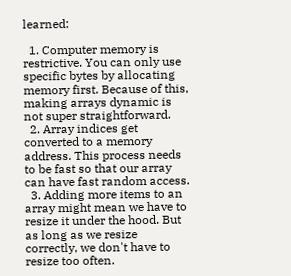learned:

  1. Computer memory is restrictive. You can only use specific bytes by allocating memory first. Because of this, making arrays dynamic is not super straightforward.
  2. Array indices get converted to a memory address. This process needs to be fast so that our array can have fast random access.
  3. Adding more items to an array might mean we have to resize it under the hood. But as long as we resize correctly, we don't have to resize too often.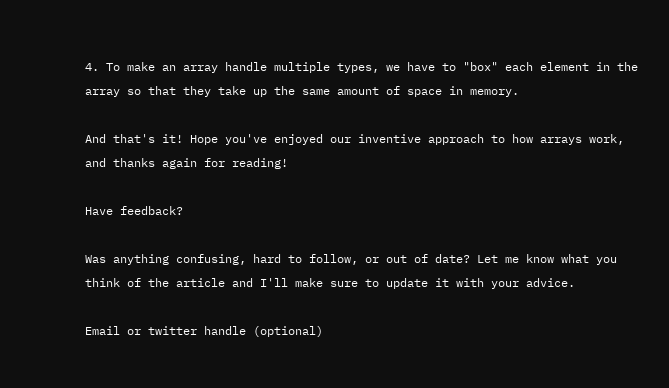4. To make an array handle multiple types, we have to "box" each element in the array so that they take up the same amount of space in memory.

And that's it! Hope you've enjoyed our inventive approach to how arrays work, and thanks again for reading!

Have feedback?

Was anything confusing, hard to follow, or out of date? Let me know what you think of the article and I'll make sure to update it with your advice.

Email or twitter handle (optional)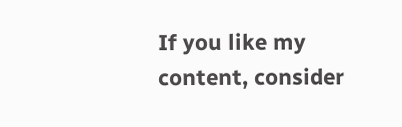If you like my content, consider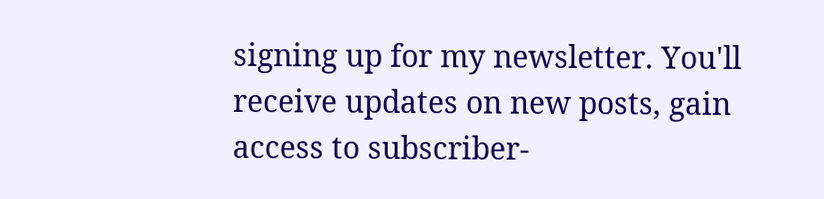signing up for my newsletter. You'll receive updates on new posts, gain access to subscriber-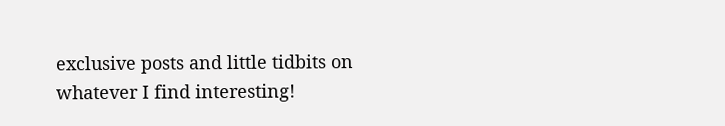exclusive posts and little tidbits on whatever I find interesting!